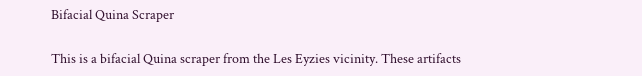Bifacial Quina Scraper

This is a bifacial Quina scraper from the Les Eyzies vicinity. These artifacts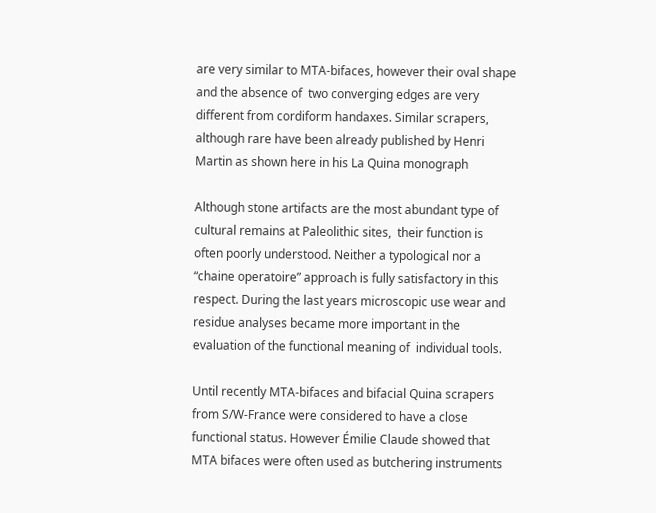are very similar to MTA-bifaces, however their oval shape and the absence of  two converging edges are very different from cordiform handaxes. Similar scrapers, although rare have been already published by Henri Martin as shown here in his La Quina monograph

Although stone artifacts are the most abundant type of cultural remains at Paleolithic sites,  their function is often poorly understood. Neither a typological nor a “chaine operatoire” approach is fully satisfactory in this respect. During the last years microscopic use wear and residue analyses became more important in the evaluation of the functional meaning of  individual tools.

Until recently MTA-bifaces and bifacial Quina scrapers from S/W-France were considered to have a close functional status. However Émilie Claude showed that MTA bifaces were often used as butchering instruments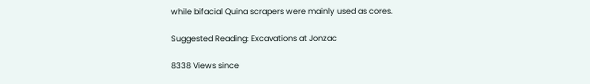while bifacial Quina scrapers were mainly used as cores.

Suggested Reading: Excavations at Jonzac

8338 Views since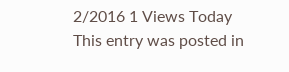2/2016 1 Views Today
This entry was posted in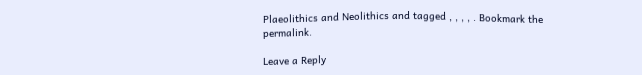Plaeolithics and Neolithics and tagged , , , , . Bookmark the permalink.

Leave a Reply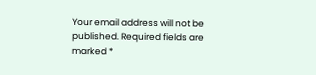Your email address will not be published. Required fields are marked *